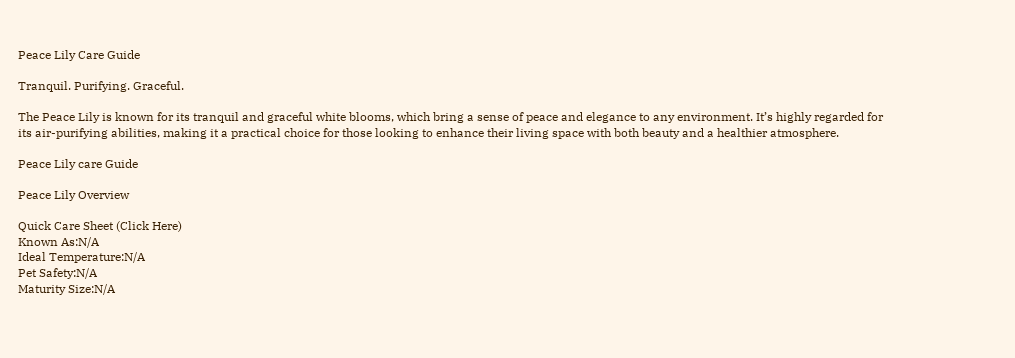Peace Lily Care Guide

Tranquil. Purifying. Graceful.

The Peace Lily is known for its tranquil and graceful white blooms, which bring a sense of peace and elegance to any environment. It’s highly regarded for its air-purifying abilities, making it a practical choice for those looking to enhance their living space with both beauty and a healthier atmosphere.

Peace Lily care Guide

Peace Lily Overview

Quick Care Sheet (Click Here)
Known As:N/A
Ideal Temperature:N/A
Pet Safety:N/A
Maturity Size:N/A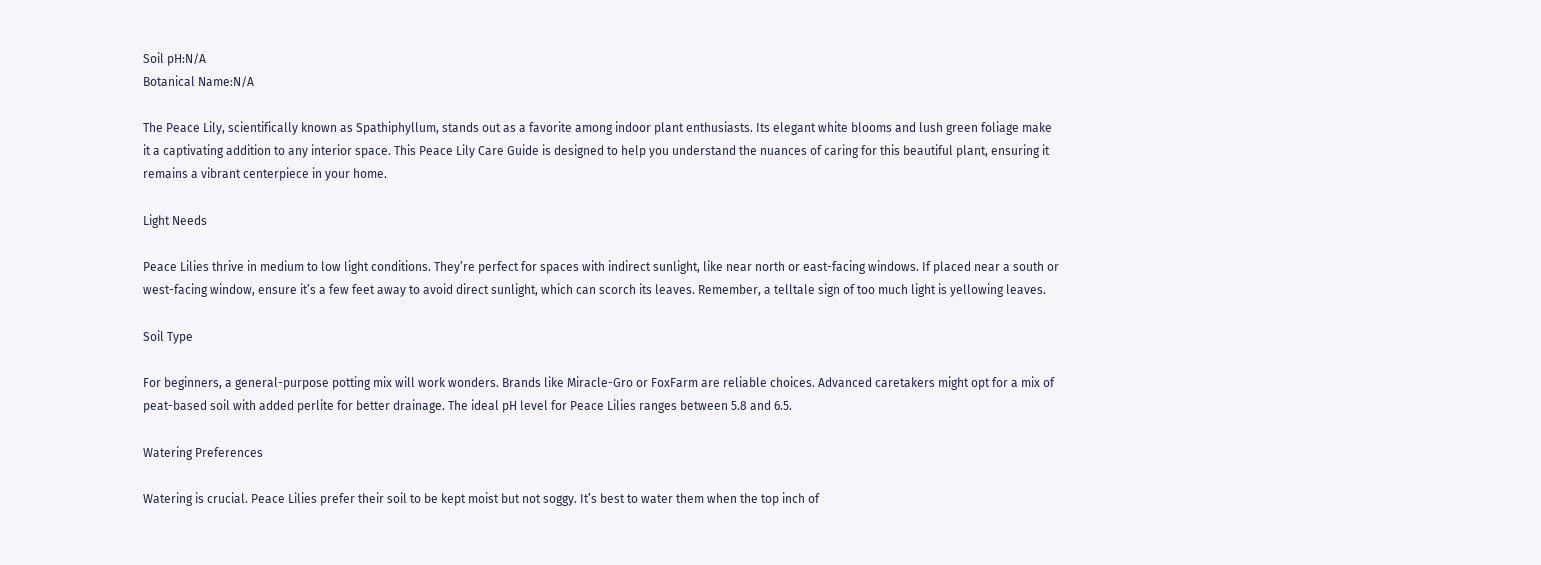Soil pH:N/A
Botanical Name:N/A

The Peace Lily, scientifically known as Spathiphyllum, stands out as a favorite among indoor plant enthusiasts. Its elegant white blooms and lush green foliage make it a captivating addition to any interior space. This Peace Lily Care Guide is designed to help you understand the nuances of caring for this beautiful plant, ensuring it remains a vibrant centerpiece in your home.

Light Needs

Peace Lilies thrive in medium to low light conditions. They’re perfect for spaces with indirect sunlight, like near north or east-facing windows. If placed near a south or west-facing window, ensure it’s a few feet away to avoid direct sunlight, which can scorch its leaves. Remember, a telltale sign of too much light is yellowing leaves.

Soil Type

For beginners, a general-purpose potting mix will work wonders. Brands like Miracle-Gro or FoxFarm are reliable choices. Advanced caretakers might opt for a mix of peat-based soil with added perlite for better drainage. The ideal pH level for Peace Lilies ranges between 5.8 and 6.5.

Watering Preferences

Watering is crucial. Peace Lilies prefer their soil to be kept moist but not soggy. It’s best to water them when the top inch of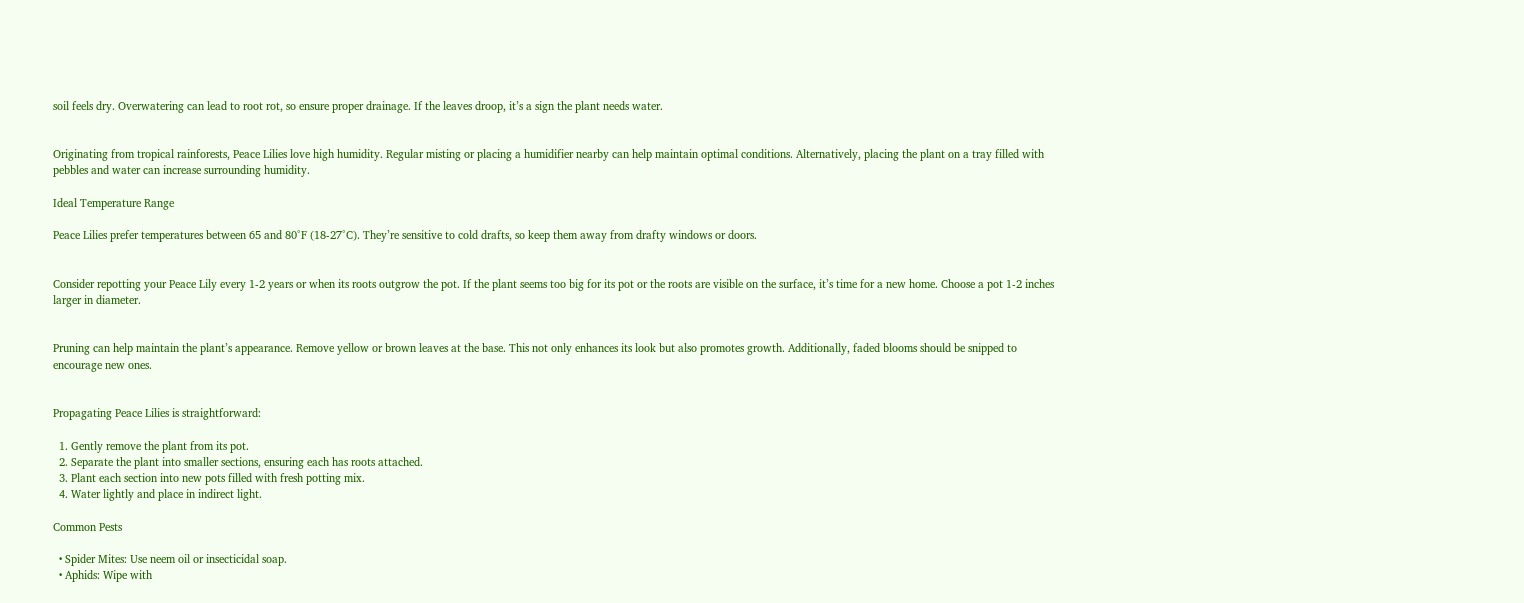soil feels dry. Overwatering can lead to root rot, so ensure proper drainage. If the leaves droop, it’s a sign the plant needs water.


Originating from tropical rainforests, Peace Lilies love high humidity. Regular misting or placing a humidifier nearby can help maintain optimal conditions. Alternatively, placing the plant on a tray filled with pebbles and water can increase surrounding humidity.

Ideal Temperature Range

Peace Lilies prefer temperatures between 65 and 80°F (18-27°C). They’re sensitive to cold drafts, so keep them away from drafty windows or doors.


Consider repotting your Peace Lily every 1-2 years or when its roots outgrow the pot. If the plant seems too big for its pot or the roots are visible on the surface, it’s time for a new home. Choose a pot 1-2 inches larger in diameter.


Pruning can help maintain the plant’s appearance. Remove yellow or brown leaves at the base. This not only enhances its look but also promotes growth. Additionally, faded blooms should be snipped to encourage new ones.


Propagating Peace Lilies is straightforward:

  1. Gently remove the plant from its pot.
  2. Separate the plant into smaller sections, ensuring each has roots attached.
  3. Plant each section into new pots filled with fresh potting mix.
  4. Water lightly and place in indirect light.

Common Pests

  • Spider Mites: Use neem oil or insecticidal soap.
  • Aphids: Wipe with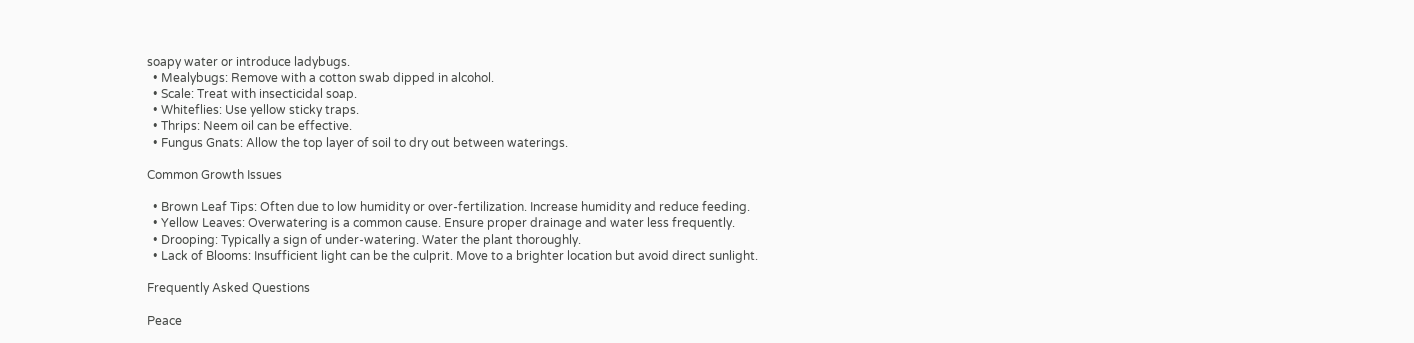soapy water or introduce ladybugs.
  • Mealybugs: Remove with a cotton swab dipped in alcohol.
  • Scale: Treat with insecticidal soap.
  • Whiteflies: Use yellow sticky traps.
  • Thrips: Neem oil can be effective.
  • Fungus Gnats: Allow the top layer of soil to dry out between waterings.

Common Growth Issues

  • Brown Leaf Tips: Often due to low humidity or over-fertilization. Increase humidity and reduce feeding.
  • Yellow Leaves: Overwatering is a common cause. Ensure proper drainage and water less frequently.
  • Drooping: Typically a sign of under-watering. Water the plant thoroughly.
  • Lack of Blooms: Insufficient light can be the culprit. Move to a brighter location but avoid direct sunlight.

Frequently Asked Questions

Peace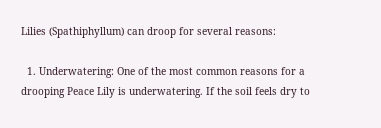Lilies (Spathiphyllum) can droop for several reasons:

  1. Underwatering: One of the most common reasons for a drooping Peace Lily is underwatering. If the soil feels dry to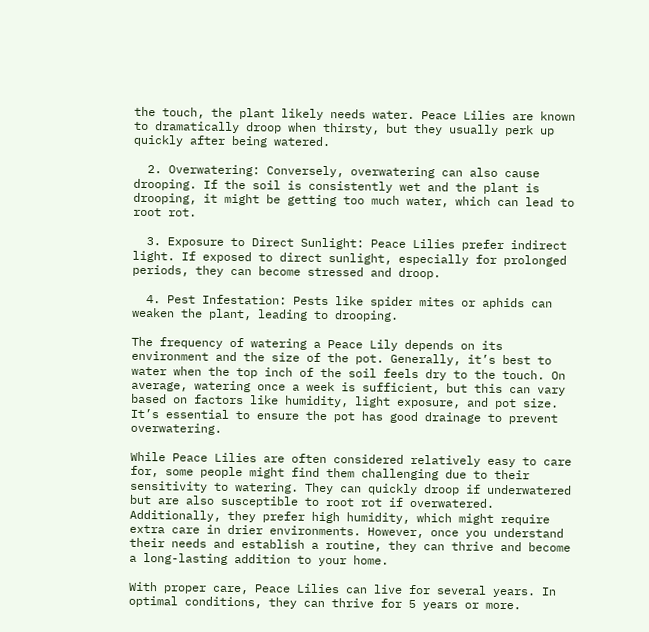the touch, the plant likely needs water. Peace Lilies are known to dramatically droop when thirsty, but they usually perk up quickly after being watered.

  2. Overwatering: Conversely, overwatering can also cause drooping. If the soil is consistently wet and the plant is drooping, it might be getting too much water, which can lead to root rot.

  3. Exposure to Direct Sunlight: Peace Lilies prefer indirect light. If exposed to direct sunlight, especially for prolonged periods, they can become stressed and droop.

  4. Pest Infestation: Pests like spider mites or aphids can weaken the plant, leading to drooping.

The frequency of watering a Peace Lily depends on its environment and the size of the pot. Generally, it’s best to water when the top inch of the soil feels dry to the touch. On average, watering once a week is sufficient, but this can vary based on factors like humidity, light exposure, and pot size. It’s essential to ensure the pot has good drainage to prevent overwatering.

While Peace Lilies are often considered relatively easy to care for, some people might find them challenging due to their sensitivity to watering. They can quickly droop if underwatered but are also susceptible to root rot if overwatered. Additionally, they prefer high humidity, which might require extra care in drier environments. However, once you understand their needs and establish a routine, they can thrive and become a long-lasting addition to your home.

With proper care, Peace Lilies can live for several years. In optimal conditions, they can thrive for 5 years or more.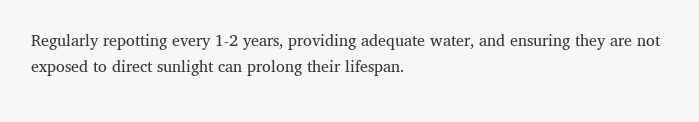Regularly repotting every 1-2 years, providing adequate water, and ensuring they are not exposed to direct sunlight can prolong their lifespan.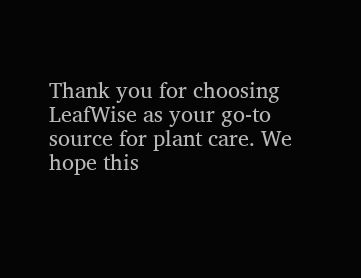Thank you for choosing LeafWise as your go-to source for plant care. We hope this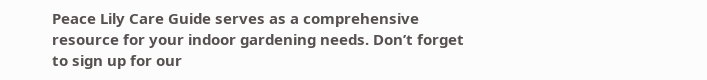Peace Lily Care Guide serves as a comprehensive resource for your indoor gardening needs. Don’t forget to sign up for our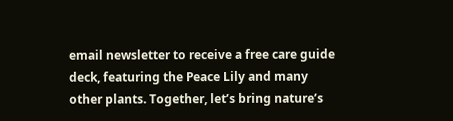email newsletter to receive a free care guide deck, featuring the Peace Lily and many other plants. Together, let’s bring nature’s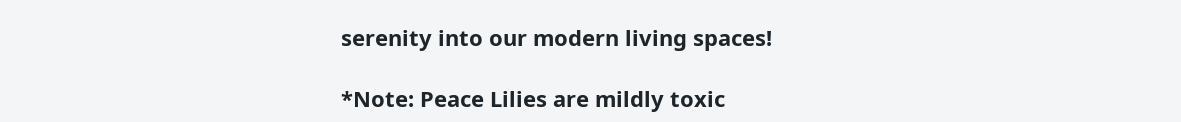serenity into our modern living spaces!

*Note: Peace Lilies are mildly toxic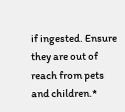if ingested. Ensure they are out of reach from pets and children.*